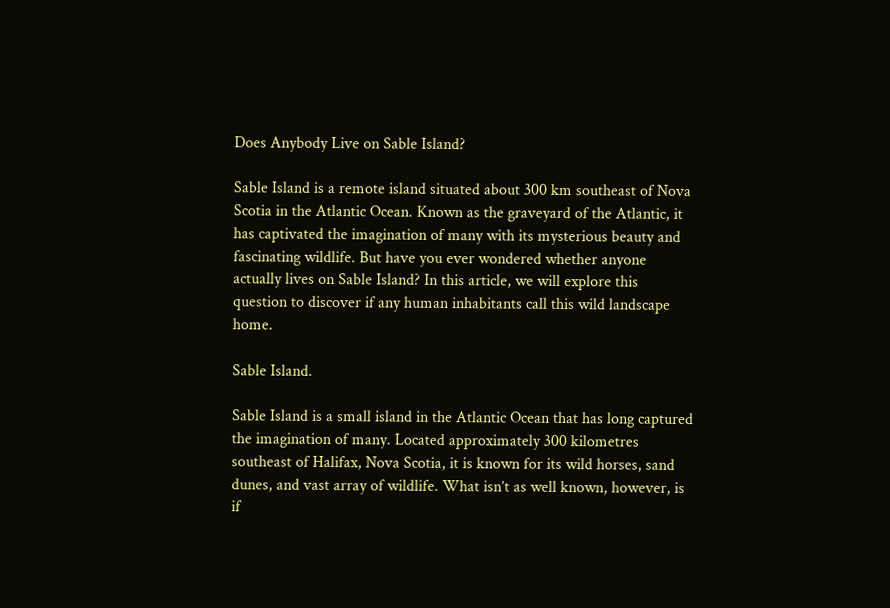Does Anybody Live on Sable Island?

Sable Island is a remote island situated about 300 km southeast of Nova Scotia in the Atlantic Ocean. Known as the graveyard of the Atlantic, it has captivated the imagination of many with its mysterious beauty and fascinating wildlife. But have you ever wondered whether anyone actually lives on Sable Island? In this article, we will explore this question to discover if any human inhabitants call this wild landscape home.

Sable Island.

Sable Island is a small island in the Atlantic Ocean that has long captured the imagination of many. Located approximately 300 kilometres southeast of Halifax, Nova Scotia, it is known for its wild horses, sand dunes, and vast array of wildlife. What isn’t as well known, however, is if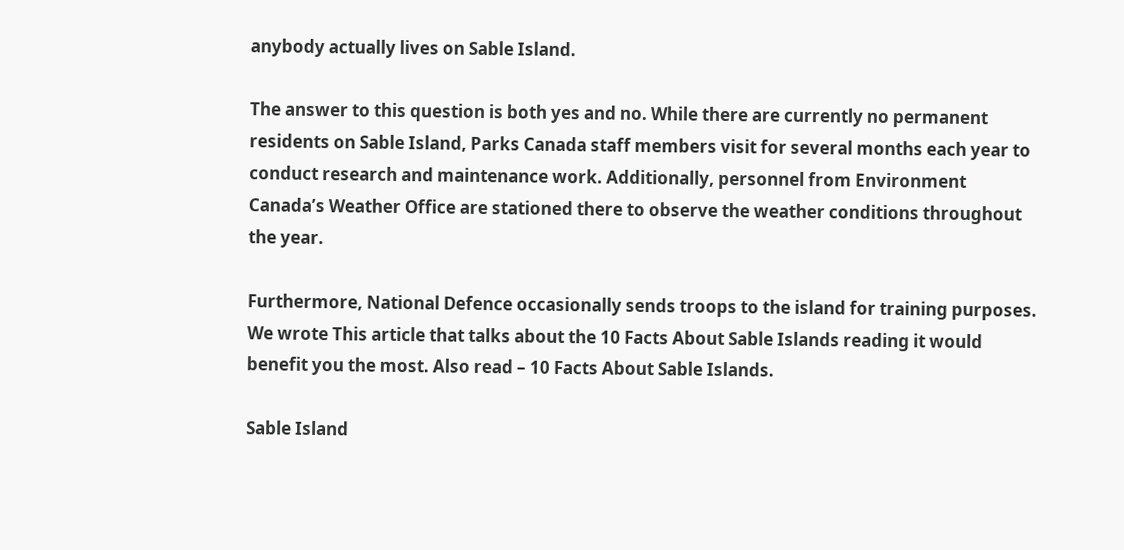anybody actually lives on Sable Island.

The answer to this question is both yes and no. While there are currently no permanent residents on Sable Island, Parks Canada staff members visit for several months each year to conduct research and maintenance work. Additionally, personnel from Environment Canada’s Weather Office are stationed there to observe the weather conditions throughout the year.

Furthermore, National Defence occasionally sends troops to the island for training purposes. We wrote This article that talks about the 10 Facts About Sable Islands reading it would benefit you the most. Also read – 10 Facts About Sable Islands.

Sable Island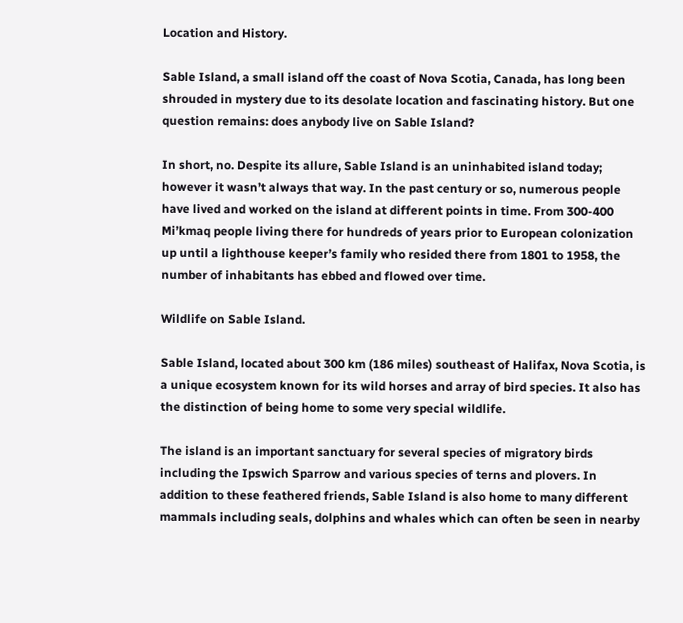Location and History.

Sable Island, a small island off the coast of Nova Scotia, Canada, has long been shrouded in mystery due to its desolate location and fascinating history. But one question remains: does anybody live on Sable Island?

In short, no. Despite its allure, Sable Island is an uninhabited island today; however it wasn’t always that way. In the past century or so, numerous people have lived and worked on the island at different points in time. From 300-400 Mi’kmaq people living there for hundreds of years prior to European colonization up until a lighthouse keeper’s family who resided there from 1801 to 1958, the number of inhabitants has ebbed and flowed over time.

Wildlife on Sable Island.

Sable Island, located about 300 km (186 miles) southeast of Halifax, Nova Scotia, is a unique ecosystem known for its wild horses and array of bird species. It also has the distinction of being home to some very special wildlife.

The island is an important sanctuary for several species of migratory birds including the Ipswich Sparrow and various species of terns and plovers. In addition to these feathered friends, Sable Island is also home to many different mammals including seals, dolphins and whales which can often be seen in nearby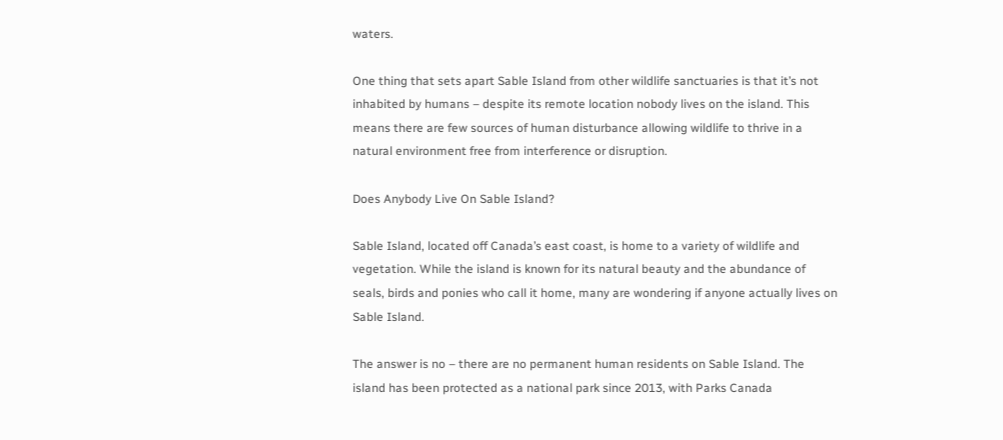waters.

One thing that sets apart Sable Island from other wildlife sanctuaries is that it’s not inhabited by humans – despite its remote location nobody lives on the island. This means there are few sources of human disturbance allowing wildlife to thrive in a natural environment free from interference or disruption.

Does Anybody Live On Sable Island?

Sable Island, located off Canada’s east coast, is home to a variety of wildlife and vegetation. While the island is known for its natural beauty and the abundance of seals, birds and ponies who call it home, many are wondering if anyone actually lives on Sable Island.

The answer is no – there are no permanent human residents on Sable Island. The island has been protected as a national park since 2013, with Parks Canada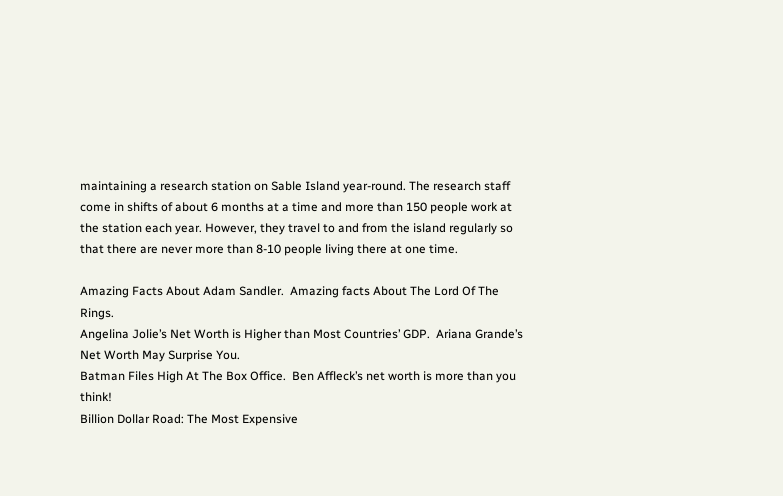maintaining a research station on Sable Island year-round. The research staff come in shifts of about 6 months at a time and more than 150 people work at the station each year. However, they travel to and from the island regularly so that there are never more than 8-10 people living there at one time.

Amazing Facts About Adam Sandler.  Amazing facts About The Lord Of The Rings.
Angelina Jolie’s Net Worth is Higher than Most Countries’ GDP.  Ariana Grande’s Net Worth May Surprise You.
Batman Files High At The Box Office.  Ben Affleck’s net worth is more than you think!
Billion Dollar Road: The Most Expensive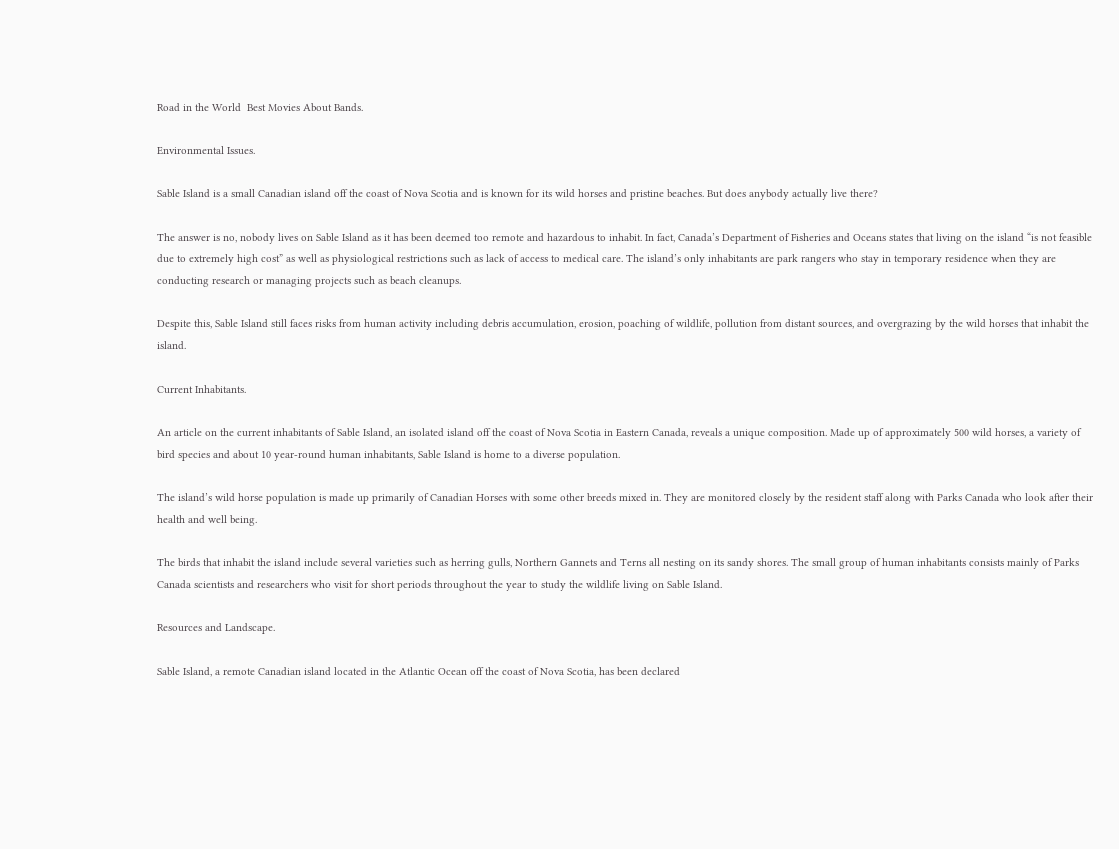Road in the World  Best Movies About Bands.

Environmental Issues.

Sable Island is a small Canadian island off the coast of Nova Scotia and is known for its wild horses and pristine beaches. But does anybody actually live there?

The answer is no, nobody lives on Sable Island as it has been deemed too remote and hazardous to inhabit. In fact, Canada’s Department of Fisheries and Oceans states that living on the island “is not feasible due to extremely high cost” as well as physiological restrictions such as lack of access to medical care. The island’s only inhabitants are park rangers who stay in temporary residence when they are conducting research or managing projects such as beach cleanups.

Despite this, Sable Island still faces risks from human activity including debris accumulation, erosion, poaching of wildlife, pollution from distant sources, and overgrazing by the wild horses that inhabit the island.

Current Inhabitants.

An article on the current inhabitants of Sable Island, an isolated island off the coast of Nova Scotia in Eastern Canada, reveals a unique composition. Made up of approximately 500 wild horses, a variety of bird species and about 10 year-round human inhabitants, Sable Island is home to a diverse population.

The island’s wild horse population is made up primarily of Canadian Horses with some other breeds mixed in. They are monitored closely by the resident staff along with Parks Canada who look after their health and well being.

The birds that inhabit the island include several varieties such as herring gulls, Northern Gannets and Terns all nesting on its sandy shores. The small group of human inhabitants consists mainly of Parks Canada scientists and researchers who visit for short periods throughout the year to study the wildlife living on Sable Island.

Resources and Landscape.

Sable Island, a remote Canadian island located in the Atlantic Ocean off the coast of Nova Scotia, has been declared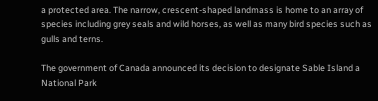a protected area. The narrow, crescent-shaped landmass is home to an array of species including grey seals and wild horses, as well as many bird species such as gulls and terns.

The government of Canada announced its decision to designate Sable Island a National Park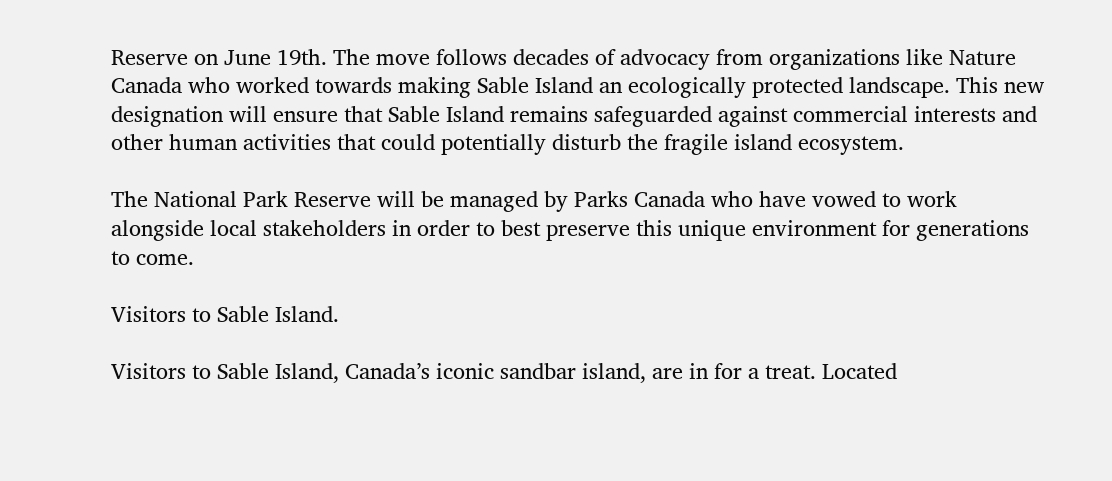Reserve on June 19th. The move follows decades of advocacy from organizations like Nature Canada who worked towards making Sable Island an ecologically protected landscape. This new designation will ensure that Sable Island remains safeguarded against commercial interests and other human activities that could potentially disturb the fragile island ecosystem.

The National Park Reserve will be managed by Parks Canada who have vowed to work alongside local stakeholders in order to best preserve this unique environment for generations to come.

Visitors to Sable Island.

Visitors to Sable Island, Canada’s iconic sandbar island, are in for a treat. Located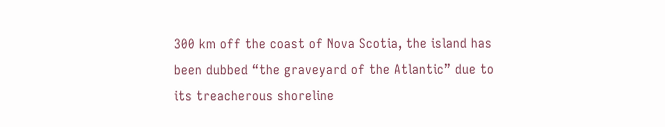300 km off the coast of Nova Scotia, the island has been dubbed “the graveyard of the Atlantic” due to its treacherous shoreline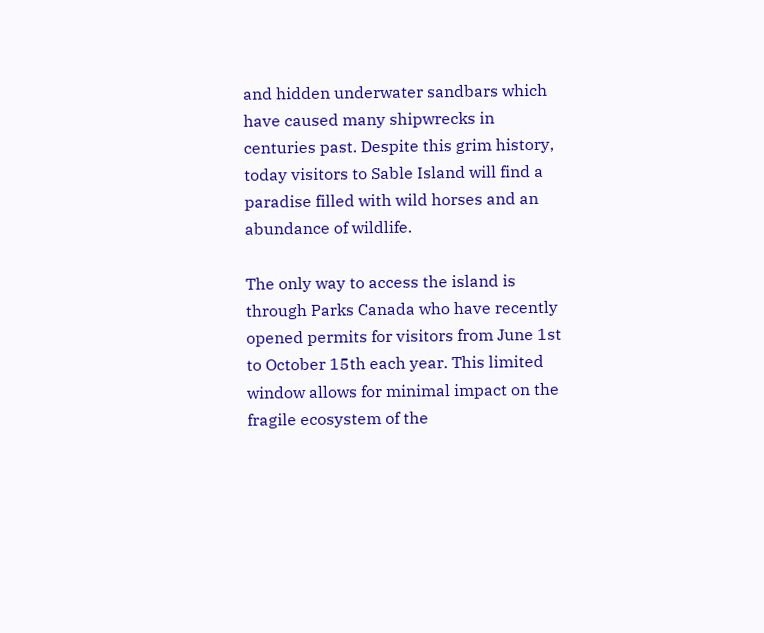and hidden underwater sandbars which have caused many shipwrecks in centuries past. Despite this grim history, today visitors to Sable Island will find a paradise filled with wild horses and an abundance of wildlife.

The only way to access the island is through Parks Canada who have recently opened permits for visitors from June 1st to October 15th each year. This limited window allows for minimal impact on the fragile ecosystem of the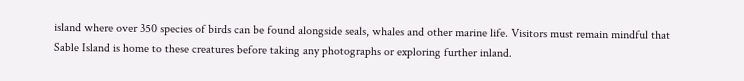island where over 350 species of birds can be found alongside seals, whales and other marine life. Visitors must remain mindful that Sable Island is home to these creatures before taking any photographs or exploring further inland.